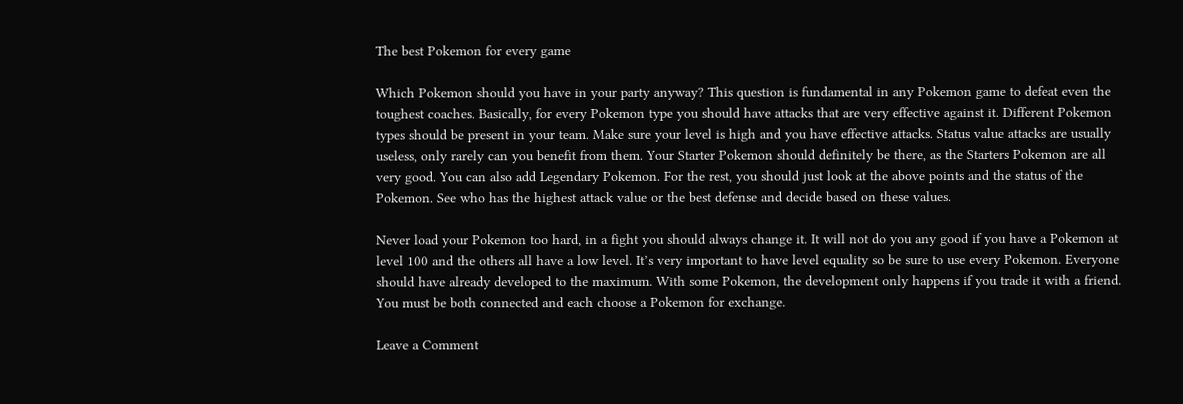The best Pokemon for every game

Which Pokemon should you have in your party anyway? This question is fundamental in any Pokemon game to defeat even the toughest coaches. Basically, for every Pokemon type you should have attacks that are very effective against it. Different Pokemon types should be present in your team. Make sure your level is high and you have effective attacks. Status value attacks are usually useless, only rarely can you benefit from them. Your Starter Pokemon should definitely be there, as the Starters Pokemon are all very good. You can also add Legendary Pokemon. For the rest, you should just look at the above points and the status of the Pokemon. See who has the highest attack value or the best defense and decide based on these values.

Never load your Pokemon too hard, in a fight you should always change it. It will not do you any good if you have a Pokemon at level 100 and the others all have a low level. It’s very important to have level equality so be sure to use every Pokemon. Everyone should have already developed to the maximum. With some Pokemon, the development only happens if you trade it with a friend. You must be both connected and each choose a Pokemon for exchange.

Leave a Comment